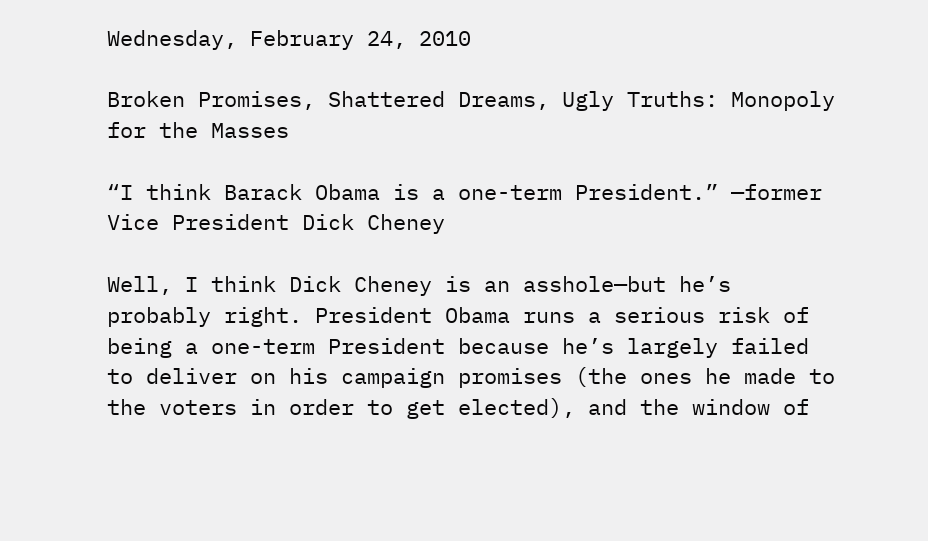Wednesday, February 24, 2010

Broken Promises, Shattered Dreams, Ugly Truths: Monopoly for the Masses

“I think Barack Obama is a one-term President.” —former Vice President Dick Cheney

Well, I think Dick Cheney is an asshole—but he’s probably right. President Obama runs a serious risk of being a one-term President because he’s largely failed to deliver on his campaign promises (the ones he made to the voters in order to get elected), and the window of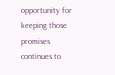opportunity for keeping those promises continues to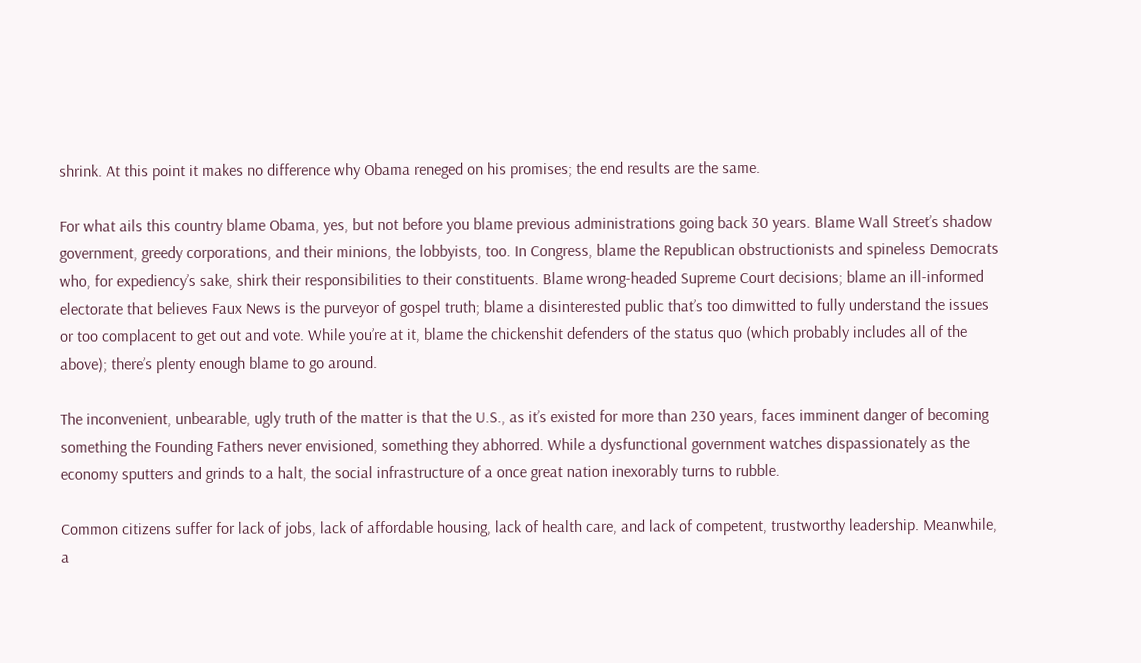shrink. At this point it makes no difference why Obama reneged on his promises; the end results are the same.

For what ails this country blame Obama, yes, but not before you blame previous administrations going back 30 years. Blame Wall Street’s shadow government, greedy corporations, and their minions, the lobbyists, too. In Congress, blame the Republican obstructionists and spineless Democrats who, for expediency’s sake, shirk their responsibilities to their constituents. Blame wrong-headed Supreme Court decisions; blame an ill-informed electorate that believes Faux News is the purveyor of gospel truth; blame a disinterested public that’s too dimwitted to fully understand the issues or too complacent to get out and vote. While you’re at it, blame the chickenshit defenders of the status quo (which probably includes all of the above); there’s plenty enough blame to go around.

The inconvenient, unbearable, ugly truth of the matter is that the U.S., as it’s existed for more than 230 years, faces imminent danger of becoming something the Founding Fathers never envisioned, something they abhorred. While a dysfunctional government watches dispassionately as the economy sputters and grinds to a halt, the social infrastructure of a once great nation inexorably turns to rubble.

Common citizens suffer for lack of jobs, lack of affordable housing, lack of health care, and lack of competent, trustworthy leadership. Meanwhile, a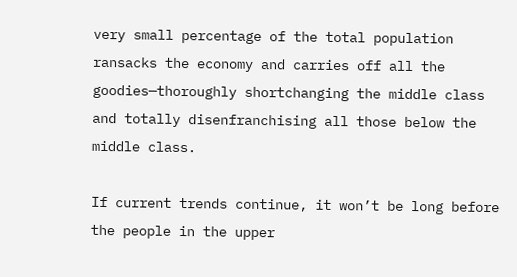very small percentage of the total population ransacks the economy and carries off all the goodies—thoroughly shortchanging the middle class and totally disenfranchising all those below the middle class.

If current trends continue, it won’t be long before the people in the upper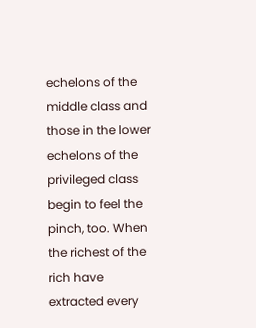echelons of the middle class and those in the lower echelons of the privileged class begin to feel the pinch, too. When the richest of the rich have extracted every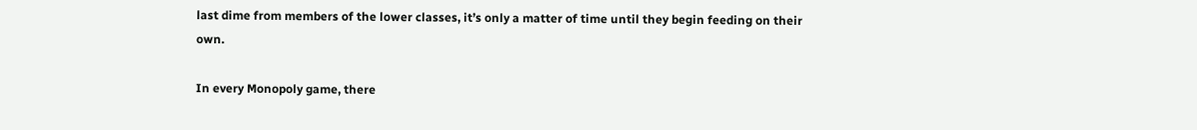last dime from members of the lower classes, it’s only a matter of time until they begin feeding on their own.

In every Monopoly game, there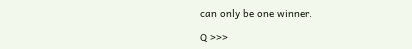can only be one winner.

Q >>>